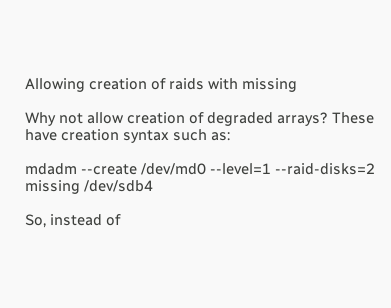Allowing creation of raids with missing

Why not allow creation of degraded arrays? These have creation syntax such as:

mdadm --create /dev/md0 --level=1 --raid-disks=2 missing /dev/sdb4

So, instead of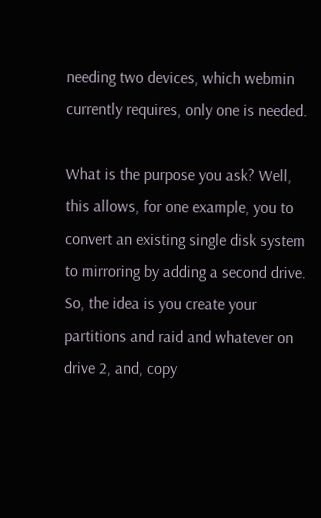needing two devices, which webmin currently requires, only one is needed.

What is the purpose you ask? Well, this allows, for one example, you to convert an existing single disk system to mirroring by adding a second drive. So, the idea is you create your partitions and raid and whatever on drive 2, and, copy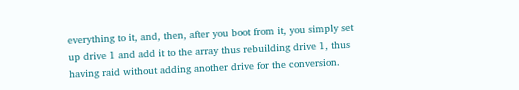everything to it, and, then, after you boot from it, you simply set up drive 1 and add it to the array thus rebuilding drive 1, thus having raid without adding another drive for the conversion.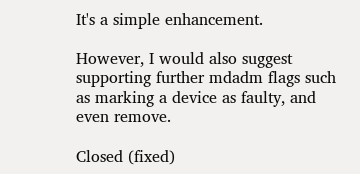It's a simple enhancement.

However, I would also suggest supporting further mdadm flags such as marking a device as faulty, and even remove.

Closed (fixed)